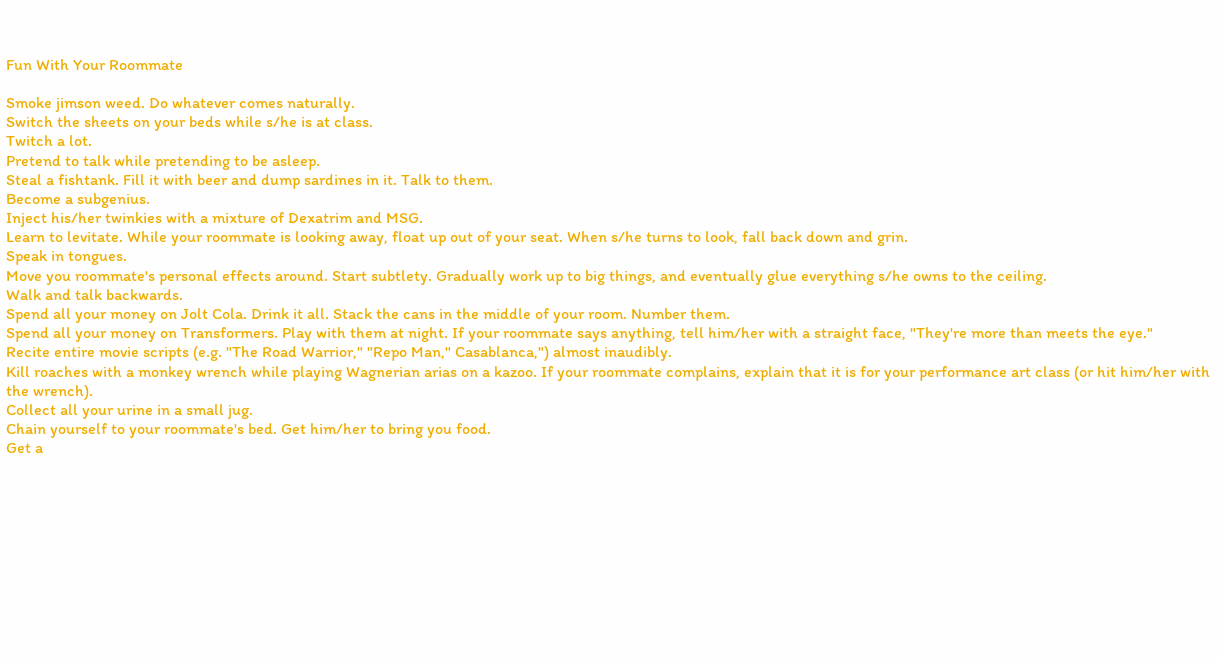Fun With Your Roommate

Smoke jimson weed. Do whatever comes naturally.
Switch the sheets on your beds while s/he is at class.
Twitch a lot.
Pretend to talk while pretending to be asleep.
Steal a fishtank. Fill it with beer and dump sardines in it. Talk to them.
Become a subgenius.
Inject his/her twinkies with a mixture of Dexatrim and MSG.
Learn to levitate. While your roommate is looking away, float up out of your seat. When s/he turns to look, fall back down and grin.
Speak in tongues.
Move you roommate's personal effects around. Start subtlety. Gradually work up to big things, and eventually glue everything s/he owns to the ceiling.
Walk and talk backwards.
Spend all your money on Jolt Cola. Drink it all. Stack the cans in the middle of your room. Number them.
Spend all your money on Transformers. Play with them at night. If your roommate says anything, tell him/her with a straight face, "They're more than meets the eye."
Recite entire movie scripts (e.g. "The Road Warrior," "Repo Man," Casablanca,") almost inaudibly.
Kill roaches with a monkey wrench while playing Wagnerian arias on a kazoo. If your roommate complains, explain that it is for your performance art class (or hit him/her with the wrench).
Collect all your urine in a small jug.
Chain yourself to your roommate's bed. Get him/her to bring you food.
Get a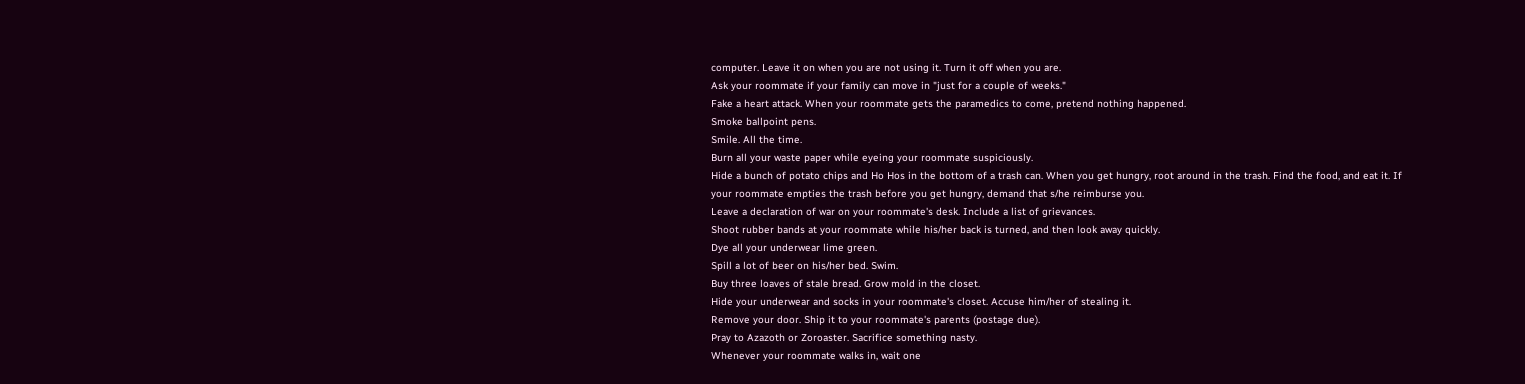computer. Leave it on when you are not using it. Turn it off when you are.
Ask your roommate if your family can move in "just for a couple of weeks."
Fake a heart attack. When your roommate gets the paramedics to come, pretend nothing happened.
Smoke ballpoint pens.
Smile. All the time.
Burn all your waste paper while eyeing your roommate suspiciously.
Hide a bunch of potato chips and Ho Hos in the bottom of a trash can. When you get hungry, root around in the trash. Find the food, and eat it. If your roommate empties the trash before you get hungry, demand that s/he reimburse you.
Leave a declaration of war on your roommate's desk. Include a list of grievances.
Shoot rubber bands at your roommate while his/her back is turned, and then look away quickly.
Dye all your underwear lime green.
Spill a lot of beer on his/her bed. Swim.
Buy three loaves of stale bread. Grow mold in the closet.
Hide your underwear and socks in your roommate's closet. Accuse him/her of stealing it.
Remove your door. Ship it to your roommate's parents (postage due).
Pray to Azazoth or Zoroaster. Sacrifice something nasty.
Whenever your roommate walks in, wait one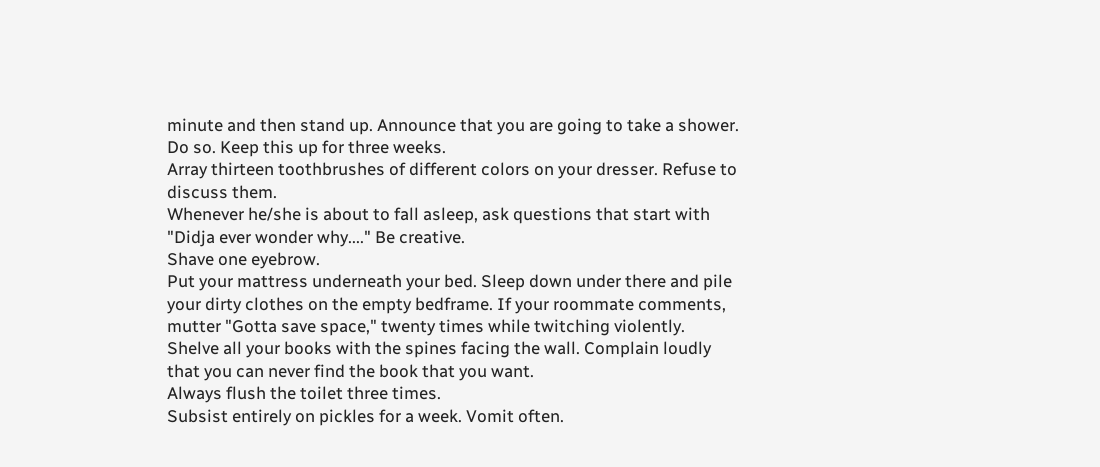minute and then stand up. Announce that you are going to take a shower. Do so. Keep this up for three weeks.
Array thirteen toothbrushes of different colors on your dresser. Refuse to discuss them.
Whenever he/she is about to fall asleep, ask questions that start with "Didja ever wonder why...." Be creative.
Shave one eyebrow.
Put your mattress underneath your bed. Sleep down under there and pile your dirty clothes on the empty bedframe. If your roommate comments, mutter "Gotta save space," twenty times while twitching violently.
Shelve all your books with the spines facing the wall. Complain loudly that you can never find the book that you want.
Always flush the toilet three times.
Subsist entirely on pickles for a week. Vomit often.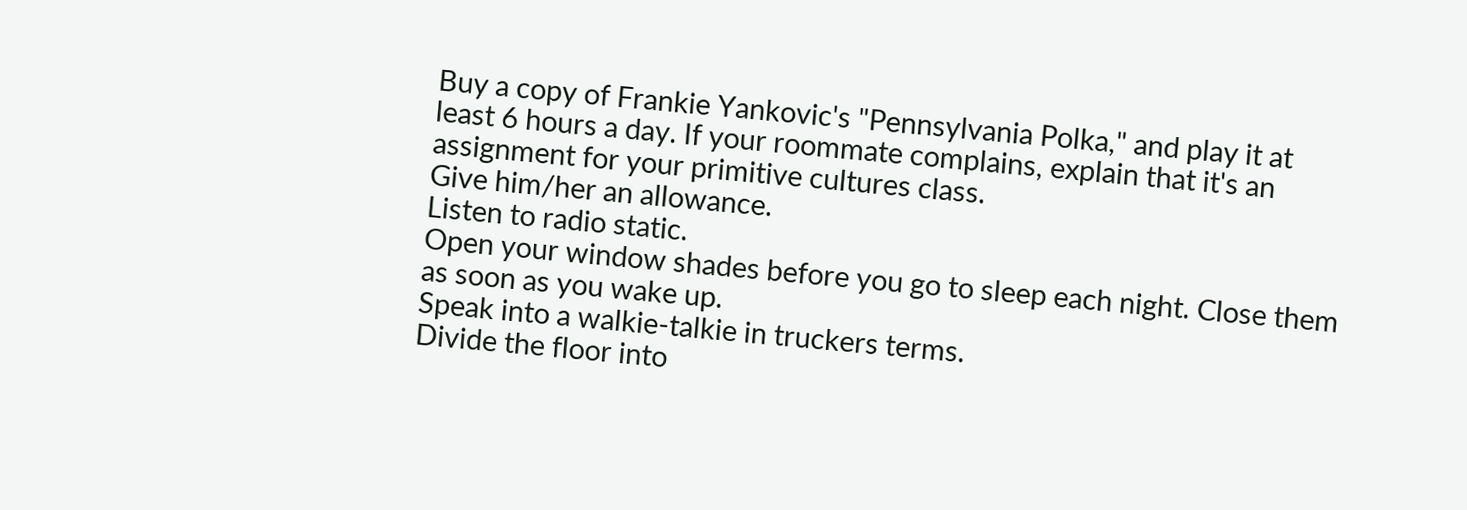Buy a copy of Frankie Yankovic's "Pennsylvania Polka," and play it at least 6 hours a day. If your roommate complains, explain that it's an assignment for your primitive cultures class.
Give him/her an allowance.
Listen to radio static.
Open your window shades before you go to sleep each night. Close them as soon as you wake up.
Speak into a walkie-talkie in truckers terms.
Divide the floor into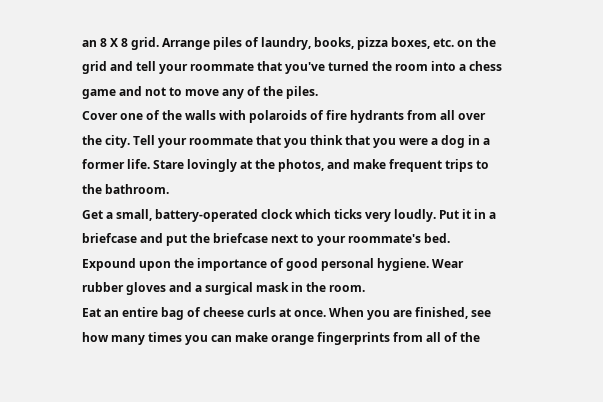an 8 X 8 grid. Arrange piles of laundry, books, pizza boxes, etc. on the grid and tell your roommate that you've turned the room into a chess game and not to move any of the piles.
Cover one of the walls with polaroids of fire hydrants from all over the city. Tell your roommate that you think that you were a dog in a former life. Stare lovingly at the photos, and make frequent trips to the bathroom.
Get a small, battery-operated clock which ticks very loudly. Put it in a briefcase and put the briefcase next to your roommate's bed.
Expound upon the importance of good personal hygiene. Wear rubber gloves and a surgical mask in the room.
Eat an entire bag of cheese curls at once. When you are finished, see how many times you can make orange fingerprints from all of the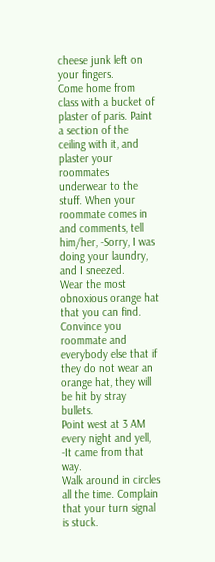cheese junk left on your fingers.
Come home from class with a bucket of plaster of paris. Paint a section of the ceiling with it, and plaster your roommates underwear to the stuff. When your roommate comes in and comments, tell him/her, -Sorry, I was doing your laundry, and I sneezed.
Wear the most obnoxious orange hat that you can find. Convince you roommate and everybody else that if they do not wear an orange hat, they will be hit by stray bullets.
Point west at 3 AM every night and yell, -It came from that way.
Walk around in circles all the time. Complain that your turn signal is stuck.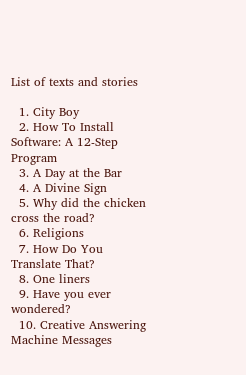List of texts and stories

  1. City Boy
  2. How To Install Software: A 12-Step Program
  3. A Day at the Bar
  4. A Divine Sign
  5. Why did the chicken cross the road?
  6. Religions
  7. How Do You Translate That?
  8. One liners
  9. Have you ever wondered?
  10. Creative Answering Machine Messages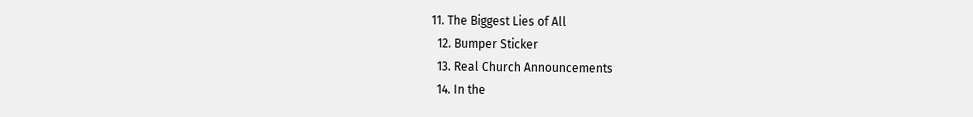11. The Biggest Lies of All
  12. Bumper Sticker
  13. Real Church Announcements
  14. In the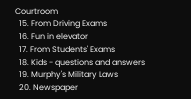Courtroom
  15. From Driving Exams
  16. Fun in elevator
  17. From Students' Exams
  18. Kids - questions and answers
  19. Murphy's Military Laws
  20. Newspaper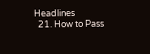Headlines
  21. How to Pass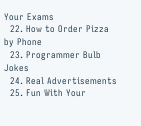Your Exams
  22. How to Order Pizza by Phone
  23. Programmer Bulb Jokes
  24. Real Advertisements
  25. Fun With Your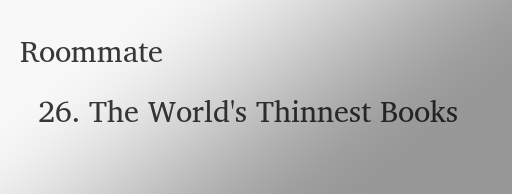Roommate
  26. The World's Thinnest Books